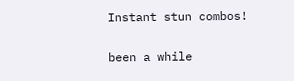Instant stun combos!

been a while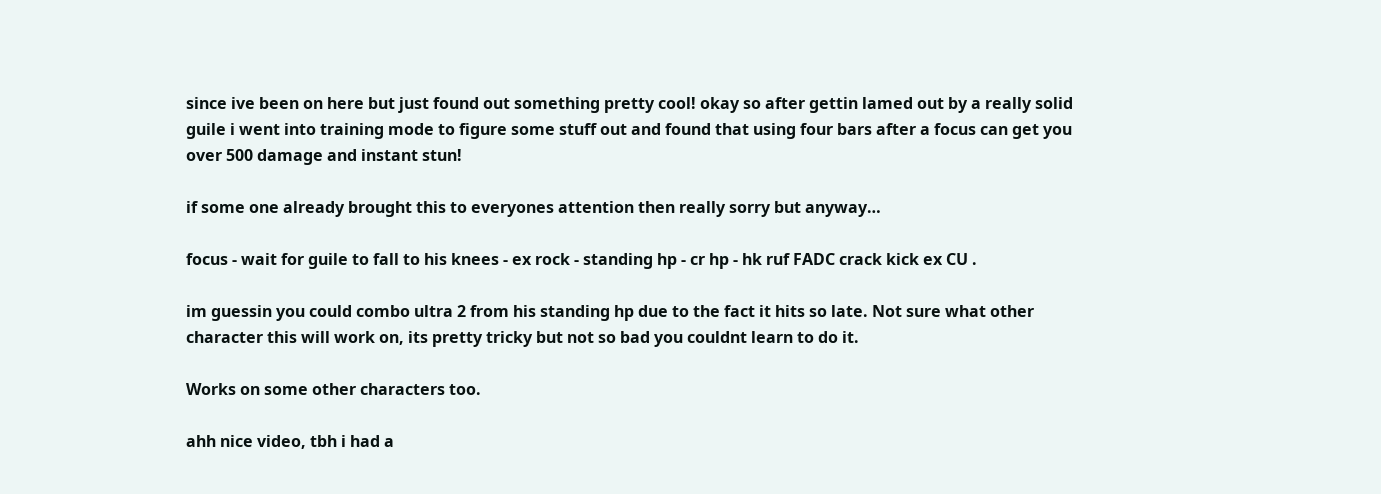since ive been on here but just found out something pretty cool! okay so after gettin lamed out by a really solid guile i went into training mode to figure some stuff out and found that using four bars after a focus can get you over 500 damage and instant stun!

if some one already brought this to everyones attention then really sorry but anyway…

focus - wait for guile to fall to his knees - ex rock - standing hp - cr hp - hk ruf FADC crack kick ex CU .

im guessin you could combo ultra 2 from his standing hp due to the fact it hits so late. Not sure what other character this will work on, its pretty tricky but not so bad you couldnt learn to do it.

Works on some other characters too.

ahh nice video, tbh i had a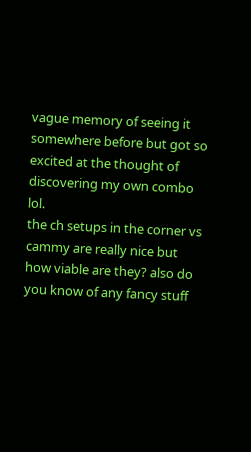vague memory of seeing it somewhere before but got so excited at the thought of discovering my own combo lol.
the ch setups in the corner vs cammy are really nice but how viable are they? also do you know of any fancy stuff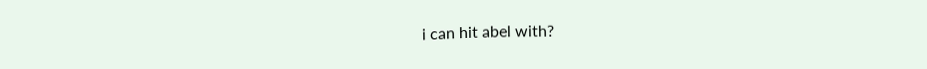i can hit abel with?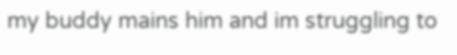my buddy mains him and im struggling to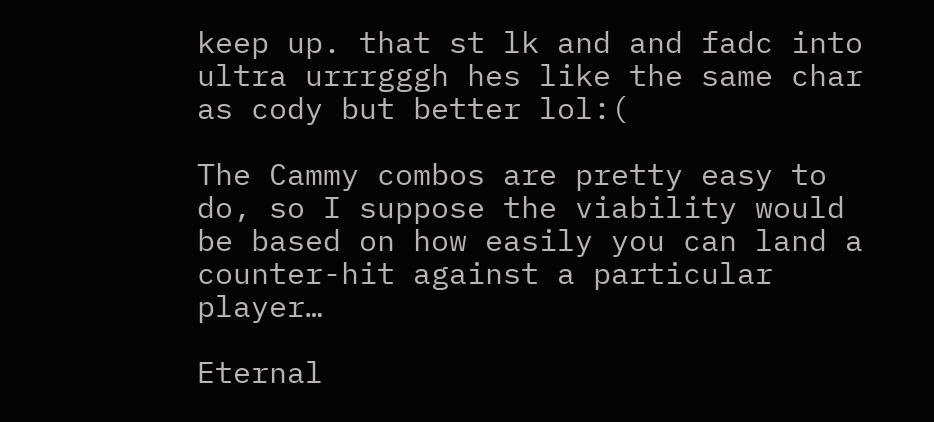keep up. that st lk and and fadc into ultra urrrgggh hes like the same char as cody but better lol:(

The Cammy combos are pretty easy to do, so I suppose the viability would be based on how easily you can land a counter-hit against a particular player…

Eternal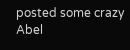posted some crazy Abel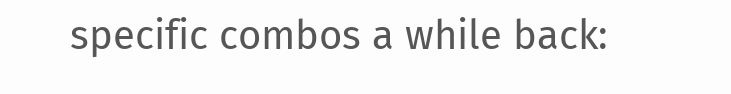specific combos a while back: